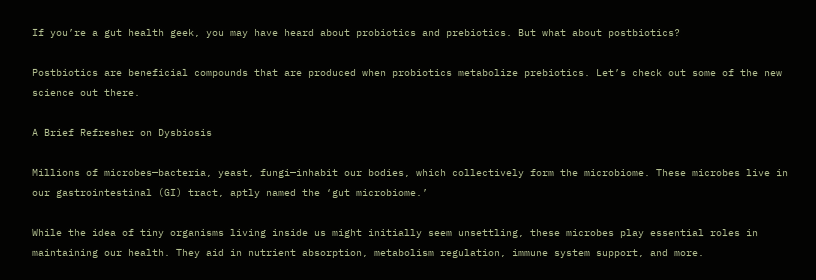If you’re a gut health geek, you may have heard about probiotics and prebiotics. But what about postbiotics?

Postbiotics are beneficial compounds that are produced when probiotics metabolize prebiotics. Let’s check out some of the new science out there.

A Brief Refresher on Dysbiosis

Millions of microbes—bacteria, yeast, fungi—inhabit our bodies, which collectively form the microbiome. These microbes live in our gastrointestinal (GI) tract, aptly named the ‘gut microbiome.’

While the idea of tiny organisms living inside us might initially seem unsettling, these microbes play essential roles in maintaining our health. They aid in nutrient absorption, metabolism regulation, immune system support, and more.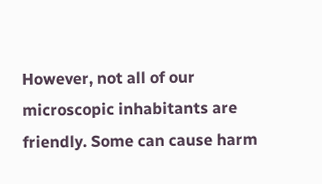However, not all of our microscopic inhabitants are friendly. Some can cause harm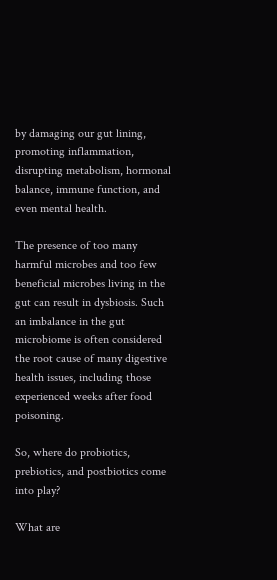by damaging our gut lining, promoting inflammation, disrupting metabolism, hormonal balance, immune function, and even mental health.

The presence of too many harmful microbes and too few beneficial microbes living in the gut can result in dysbiosis. Such an imbalance in the gut microbiome is often considered the root cause of many digestive health issues, including those experienced weeks after food poisoning.

So, where do probiotics, prebiotics, and postbiotics come into play?

What are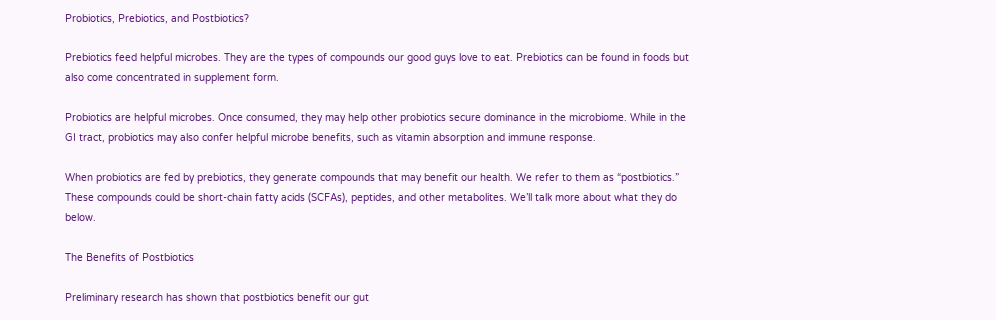Probiotics, Prebiotics, and Postbiotics?

Prebiotics feed helpful microbes. They are the types of compounds our good guys love to eat. Prebiotics can be found in foods but also come concentrated in supplement form.

Probiotics are helpful microbes. Once consumed, they may help other probiotics secure dominance in the microbiome. While in the GI tract, probiotics may also confer helpful microbe benefits, such as vitamin absorption and immune response.

When probiotics are fed by prebiotics, they generate compounds that may benefit our health. We refer to them as “postbiotics.” These compounds could be short-chain fatty acids (SCFAs), peptides, and other metabolites. We’ll talk more about what they do below.

The Benefits of Postbiotics

Preliminary research has shown that postbiotics benefit our gut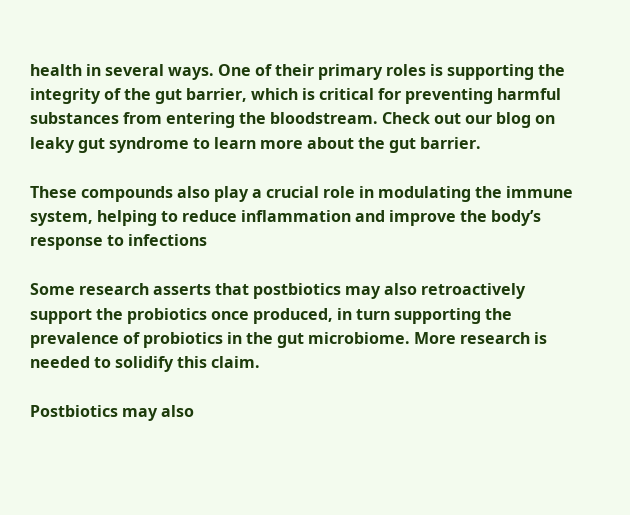health in several ways. One of their primary roles is supporting the integrity of the gut barrier, which is critical for preventing harmful substances from entering the bloodstream. Check out our blog on leaky gut syndrome to learn more about the gut barrier.

These compounds also play a crucial role in modulating the immune system, helping to reduce inflammation and improve the body’s response to infections

Some research asserts that postbiotics may also retroactively support the probiotics once produced, in turn supporting the prevalence of probiotics in the gut microbiome. More research is needed to solidify this claim.

Postbiotics may also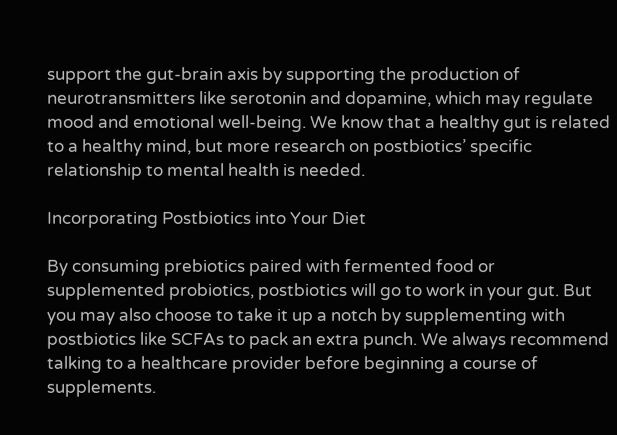support the gut-brain axis by supporting the production of neurotransmitters like serotonin and dopamine, which may regulate mood and emotional well-being. We know that a healthy gut is related to a healthy mind, but more research on postbiotics’ specific relationship to mental health is needed.

Incorporating Postbiotics into Your Diet

By consuming prebiotics paired with fermented food or supplemented probiotics, postbiotics will go to work in your gut. But you may also choose to take it up a notch by supplementing with postbiotics like SCFAs to pack an extra punch. We always recommend talking to a healthcare provider before beginning a course of supplements.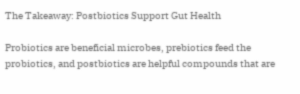The Takeaway: Postbiotics Support Gut Health

Probiotics are beneficial microbes, prebiotics feed the probiotics, and postbiotics are helpful compounds that are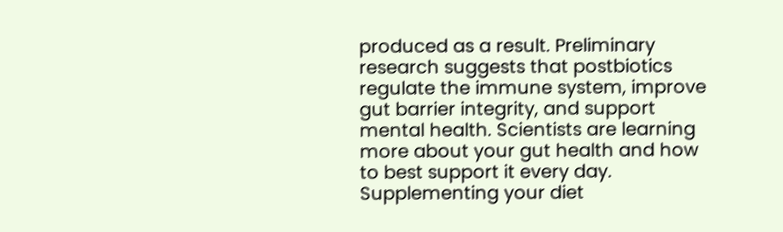produced as a result. Preliminary research suggests that postbiotics regulate the immune system, improve gut barrier integrity, and support mental health. Scientists are learning more about your gut health and how to best support it every day. Supplementing your diet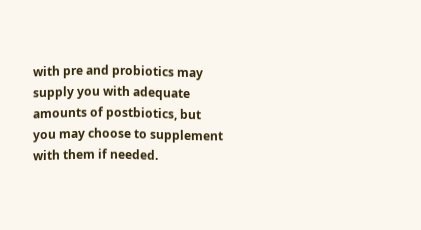with pre and probiotics may supply you with adequate amounts of postbiotics, but you may choose to supplement with them if needed.